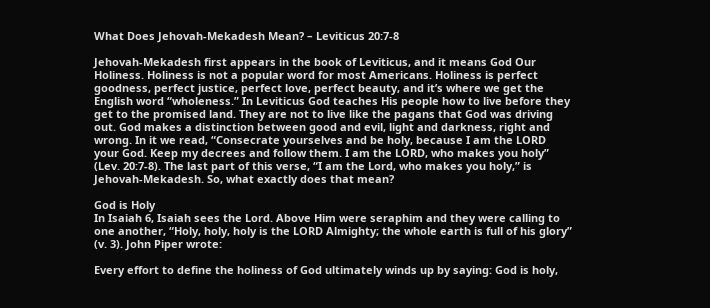What Does Jehovah-Mekadesh Mean? – Leviticus 20:7-8

Jehovah-Mekadesh first appears in the book of Leviticus, and it means God Our Holiness. Holiness is not a popular word for most Americans. Holiness is perfect goodness, perfect justice, perfect love, perfect beauty, and it’s where we get the English word “wholeness.” In Leviticus God teaches His people how to live before they get to the promised land. They are not to live like the pagans that God was driving out. God makes a distinction between good and evil, light and darkness, right and wrong. In it we read, “Consecrate yourselves and be holy, because I am the LORD your God. Keep my decrees and follow them. I am the LORD, who makes you holy” (Lev. 20:7-8). The last part of this verse, “I am the Lord, who makes you holy,” is Jehovah-Mekadesh. So, what exactly does that mean?

God is Holy
In Isaiah 6, Isaiah sees the Lord. Above Him were seraphim and they were calling to one another, “Holy, holy, holy is the LORD Almighty; the whole earth is full of his glory” (v. 3). John Piper wrote:

Every effort to define the holiness of God ultimately winds up by saying: God is holy,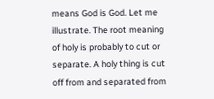means God is God. Let me illustrate. The root meaning of holy is probably to cut or separate. A holy thing is cut off from and separated from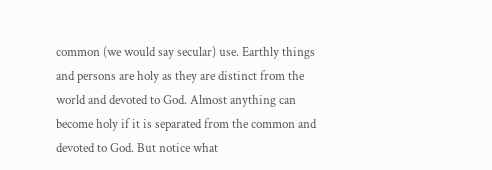common (we would say secular) use. Earthly things and persons are holy as they are distinct from the world and devoted to God. Almost anything can become holy if it is separated from the common and devoted to God. But notice what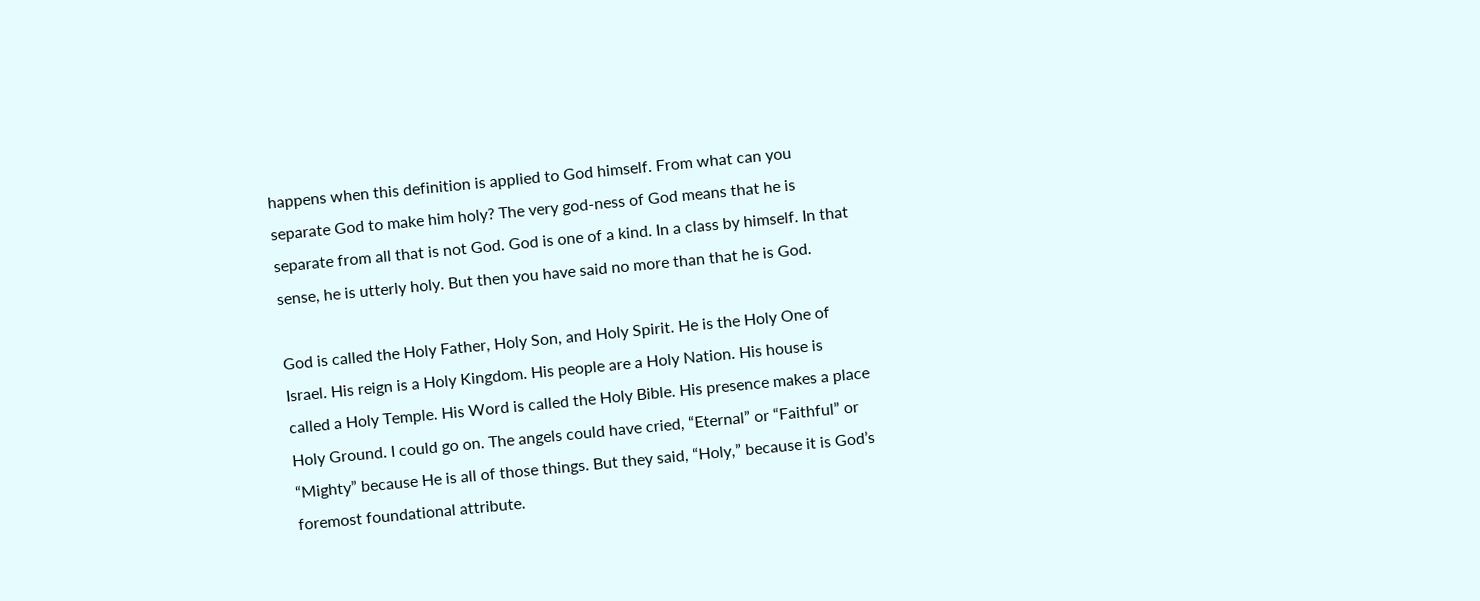happens when this definition is applied to God himself. From what can you separate God to make him holy? The very god-ness of God means that he is separate from all that is not God. God is one of a kind. In a class by himself. In that sense, he is utterly holy. But then you have said no more than that he is God.

God is called the Holy Father, Holy Son, and Holy Spirit. He is the Holy One of Israel. His reign is a Holy Kingdom. His people are a Holy Nation. His house is called a Holy Temple. His Word is called the Holy Bible. His presence makes a place Holy Ground. I could go on. The angels could have cried, “Eternal” or “Faithful” or “Mighty” because He is all of those things. But they said, “Holy,” because it is God’s foremost foundational attribute.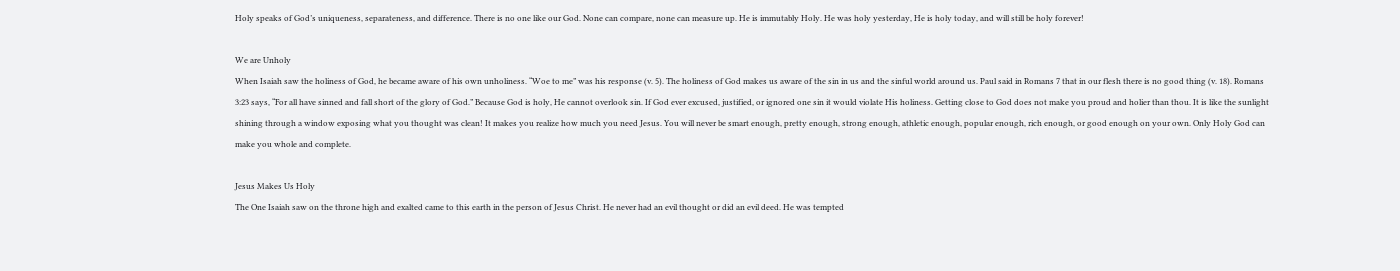Holy speaks of God’s uniqueness, separateness, and difference. There is no one like our God. None can compare, none can measure up. He is immutably Holy. He was holy yesterday, He is holy today, and will still be holy forever!

We are Unholy
When Isaiah saw the holiness of God, he became aware of his own unholiness. “Woe to me” was his response (v. 5). The holiness of God makes us aware of the sin in us and the sinful world around us. Paul said in Romans 7 that in our flesh there is no good thing (v. 18). Romans 3:23 says, “For all have sinned and fall short of the glory of God.” Because God is holy, He cannot overlook sin. If God ever excused, justified, or ignored one sin it would violate His holiness. Getting close to God does not make you proud and holier than thou. It is like the sunlight shining through a window exposing what you thought was clean! It makes you realize how much you need Jesus. You will never be smart enough, pretty enough, strong enough, athletic enough, popular enough, rich enough, or good enough on your own. Only Holy God can make you whole and complete.

Jesus Makes Us Holy
The One Isaiah saw on the throne high and exalted came to this earth in the person of Jesus Christ. He never had an evil thought or did an evil deed. He was tempted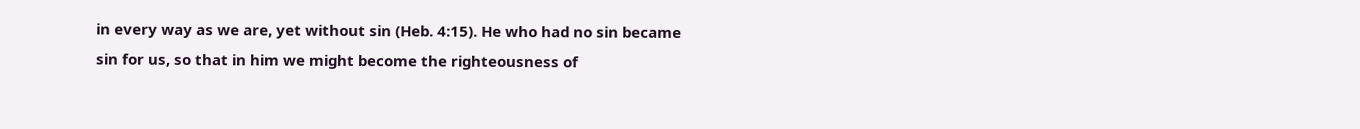in every way as we are, yet without sin (Heb. 4:15). He who had no sin became sin for us, so that in him we might become the righteousness of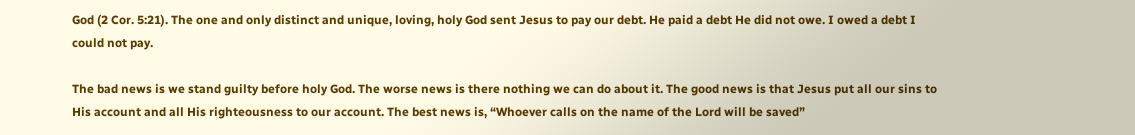God (2 Cor. 5:21). The one and only distinct and unique, loving, holy God sent Jesus to pay our debt. He paid a debt He did not owe. I owed a debt I could not pay.

The bad news is we stand guilty before holy God. The worse news is there nothing we can do about it. The good news is that Jesus put all our sins to His account and all His righteousness to our account. The best news is, “Whoever calls on the name of the Lord will be saved”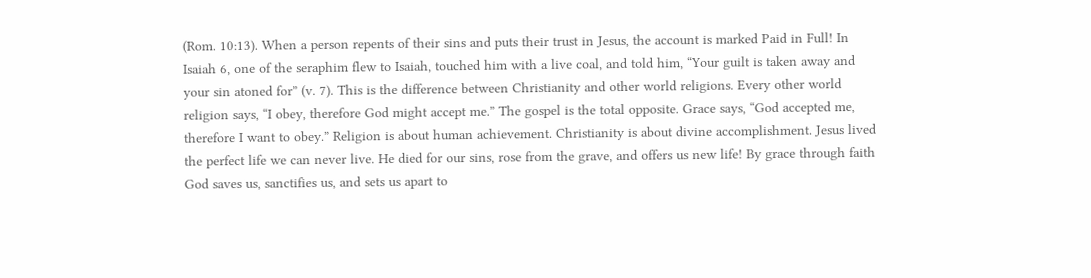(Rom. 10:13). When a person repents of their sins and puts their trust in Jesus, the account is marked Paid in Full! In Isaiah 6, one of the seraphim flew to Isaiah, touched him with a live coal, and told him, “Your guilt is taken away and your sin atoned for” (v. 7). This is the difference between Christianity and other world religions. Every other world religion says, “I obey, therefore God might accept me.” The gospel is the total opposite. Grace says, “God accepted me, therefore I want to obey.” Religion is about human achievement. Christianity is about divine accomplishment. Jesus lived the perfect life we can never live. He died for our sins, rose from the grave, and offers us new life! By grace through faith God saves us, sanctifies us, and sets us apart to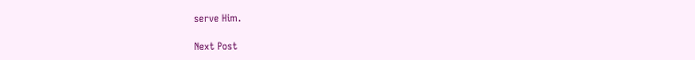serve Him.

Next Post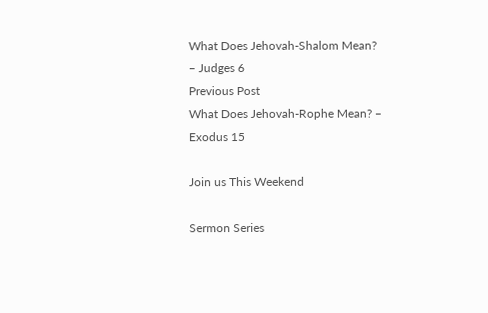What Does Jehovah-Shalom Mean? – Judges 6
Previous Post
What Does Jehovah-Rophe Mean? – Exodus 15

Join us This Weekend

Sermon Series